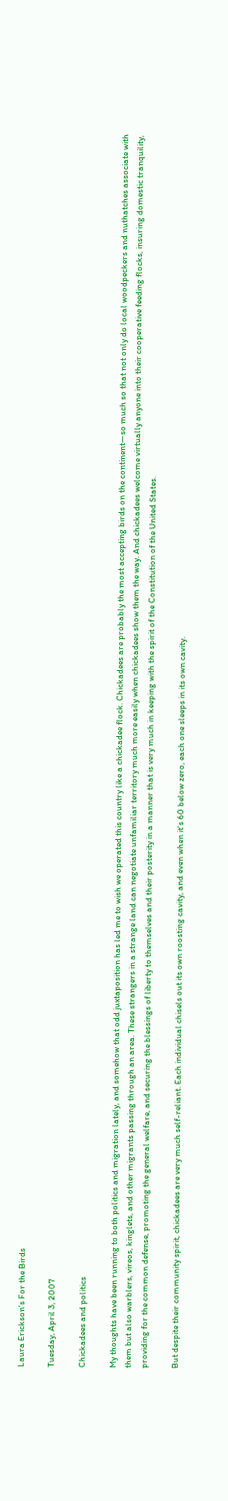Laura Erickson's For the Birds

Tuesday, April 3, 2007

Chickadees and politics

My thoughts have been running to both politics and migration lately, and somehow that odd juxtaposition has led me to wish we operated this country like a chickadee flock. Chickadees are probably the most accepting birds on the continent—so much so that not only do local woodpeckers and nuthatches associate with them but also warblers, vireos, kinglets, and other migrants passing through an area. These strangers in a strange land can negotiate unfamiliar territory much more easily when chickadees show them the way. And chickadees welcome virtually anyone into their cooperative feeding flocks, insuring domestic tranquility, providing for the common defense, promoting the general welfare, and securing the blessings of liberty to themselves and their posterity in a manner that is very much in keeping with the spirit of the Constitution of the United States.

But despite their community spirit, chickadees are very much self-reliant. Each individual chisels out its own roosting cavity, and even when it's 60 below zero, each one sleeps in its own cavity.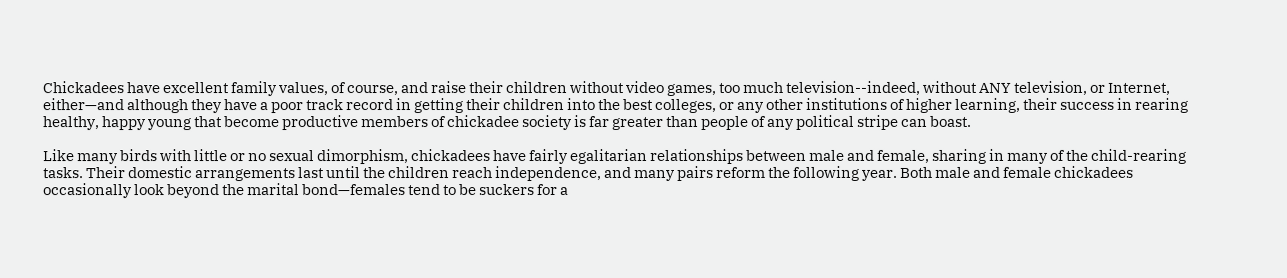Chickadees have excellent family values, of course, and raise their children without video games, too much television--indeed, without ANY television, or Internet, either—and although they have a poor track record in getting their children into the best colleges, or any other institutions of higher learning, their success in rearing healthy, happy young that become productive members of chickadee society is far greater than people of any political stripe can boast.

Like many birds with little or no sexual dimorphism, chickadees have fairly egalitarian relationships between male and female, sharing in many of the child-rearing tasks. Their domestic arrangements last until the children reach independence, and many pairs reform the following year. Both male and female chickadees occasionally look beyond the marital bond—females tend to be suckers for a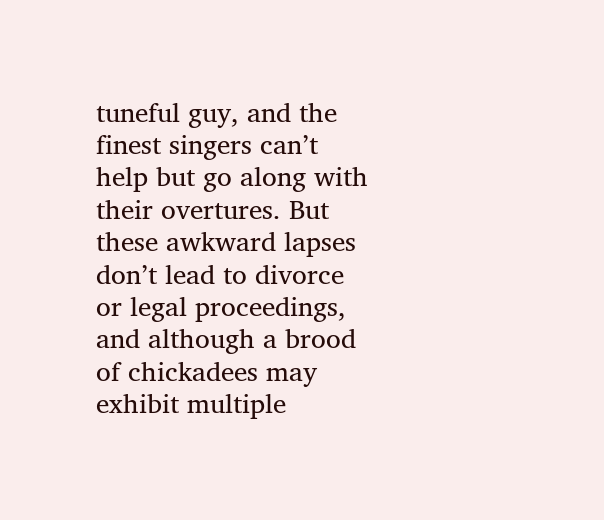tuneful guy, and the finest singers can’t help but go along with their overtures. But these awkward lapses don’t lead to divorce or legal proceedings, and although a brood of chickadees may exhibit multiple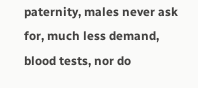paternity, males never ask for, much less demand, blood tests, nor do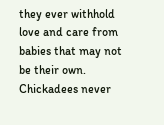they ever withhold love and care from babies that may not be their own. Chickadees never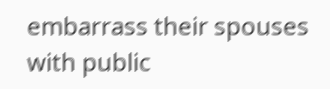embarrass their spouses with public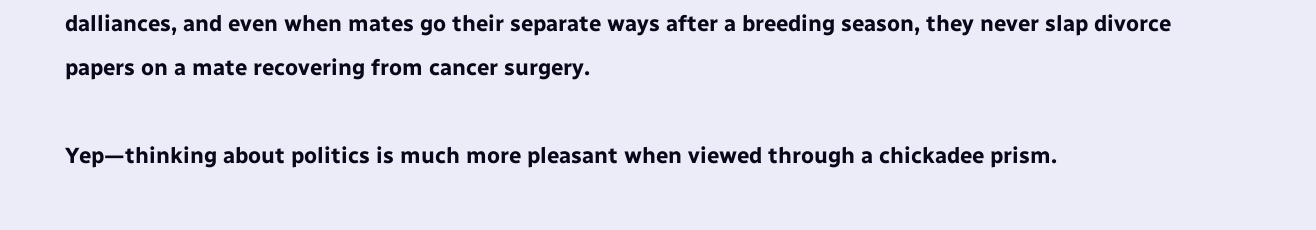dalliances, and even when mates go their separate ways after a breeding season, they never slap divorce papers on a mate recovering from cancer surgery.

Yep—thinking about politics is much more pleasant when viewed through a chickadee prism.